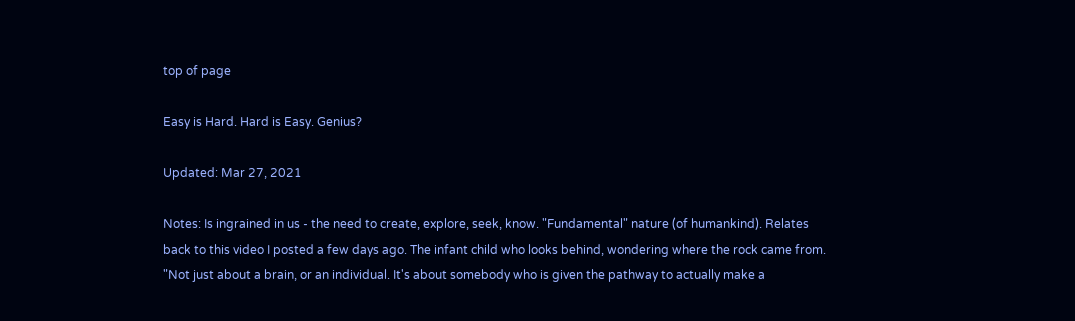top of page

Easy is Hard. Hard is Easy. Genius?

Updated: Mar 27, 2021

Notes: Is ingrained in us - the need to create, explore, seek, know. "Fundamental" nature (of humankind). Relates back to this video I posted a few days ago. The infant child who looks behind, wondering where the rock came from. "Not just about a brain, or an individual. It's about somebody who is given the pathway to actually make a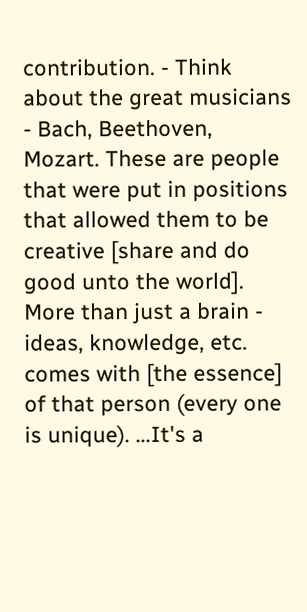contribution. - Think about the great musicians - Bach, Beethoven, Mozart. These are people that were put in positions that allowed them to be creative [share and do good unto the world]. More than just a brain - ideas, knowledge, etc. comes with [the essence] of that person (every one is unique). ...It's a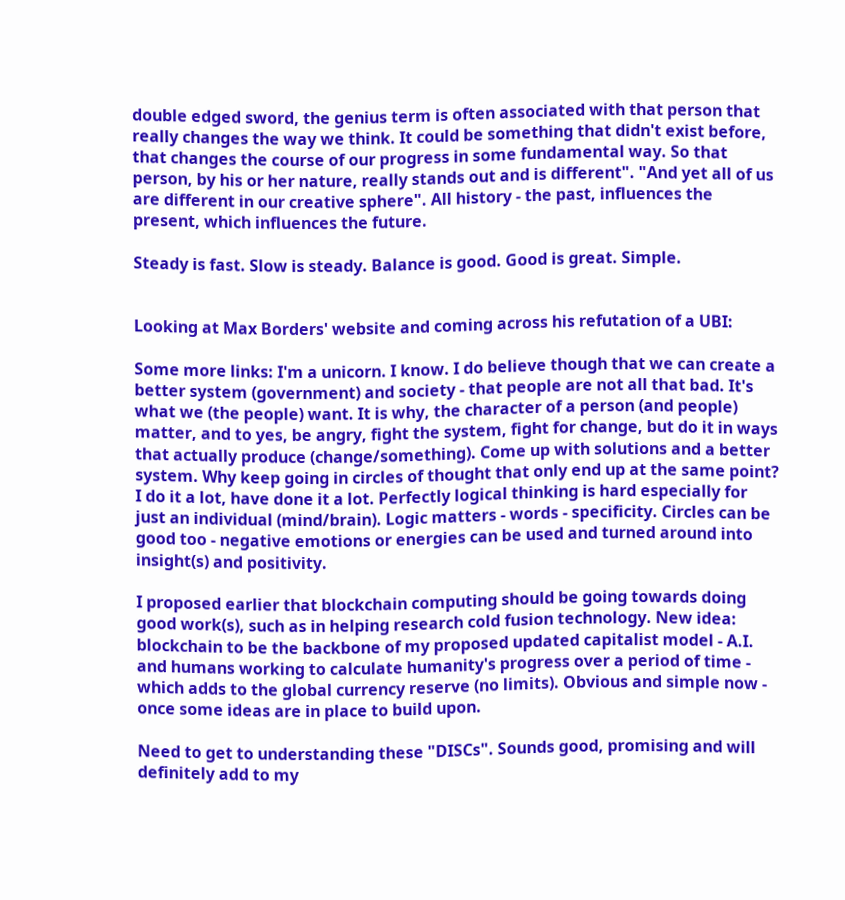double edged sword, the genius term is often associated with that person that really changes the way we think. It could be something that didn't exist before, that changes the course of our progress in some fundamental way. So that person, by his or her nature, really stands out and is different". "And yet all of us are different in our creative sphere". All history - the past, influences the present, which influences the future.

Steady is fast. Slow is steady. Balance is good. Good is great. Simple.


Looking at Max Borders' website and coming across his refutation of a UBI:

Some more links: I'm a unicorn. I know. I do believe though that we can create a better system (government) and society - that people are not all that bad. It's what we (the people) want. It is why, the character of a person (and people) matter, and to yes, be angry, fight the system, fight for change, but do it in ways that actually produce (change/something). Come up with solutions and a better system. Why keep going in circles of thought that only end up at the same point? I do it a lot, have done it a lot. Perfectly logical thinking is hard especially for just an individual (mind/brain). Logic matters - words - specificity. Circles can be good too - negative emotions or energies can be used and turned around into insight(s) and positivity.

I proposed earlier that blockchain computing should be going towards doing good work(s), such as in helping research cold fusion technology. New idea: blockchain to be the backbone of my proposed updated capitalist model - A.I. and humans working to calculate humanity's progress over a period of time - which adds to the global currency reserve (no limits). Obvious and simple now - once some ideas are in place to build upon.

Need to get to understanding these "DISCs". Sounds good, promising and will definitely add to my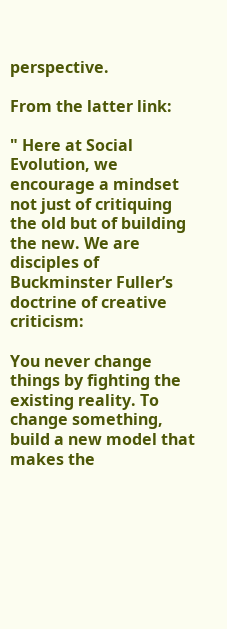perspective.

From the latter link:

" Here at Social Evolution, we encourage a mindset not just of critiquing the old but of building the new. We are disciples of Buckminster Fuller’s doctrine of creative criticism:

You never change things by fighting the existing reality. To change something, build a new model that makes the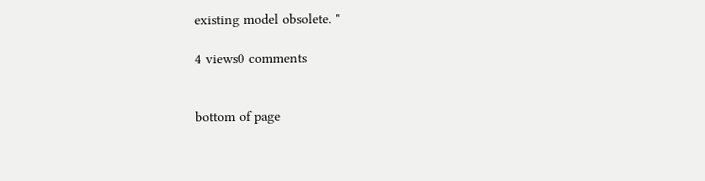existing model obsolete. "

4 views0 comments


bottom of page